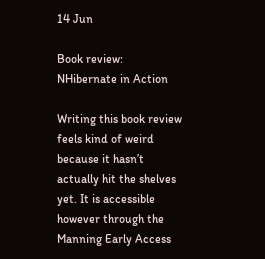14 Jun

Book review: NHibernate in Action

Writing this book review feels kind of weird  because it hasn’t actually hit the shelves yet. It is accessible however through the Manning Early Access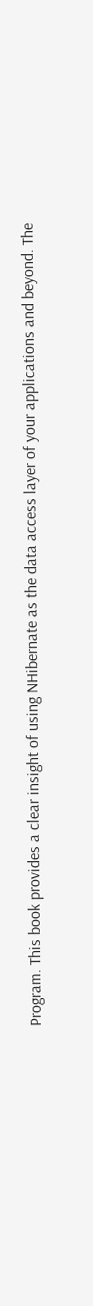Program. This book provides a clear insight of using NHibernate as the data access layer of your applications and beyond. The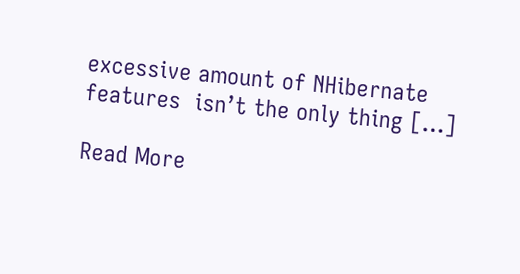excessive amount of NHibernate features  isn’t the only thing […]

Read More